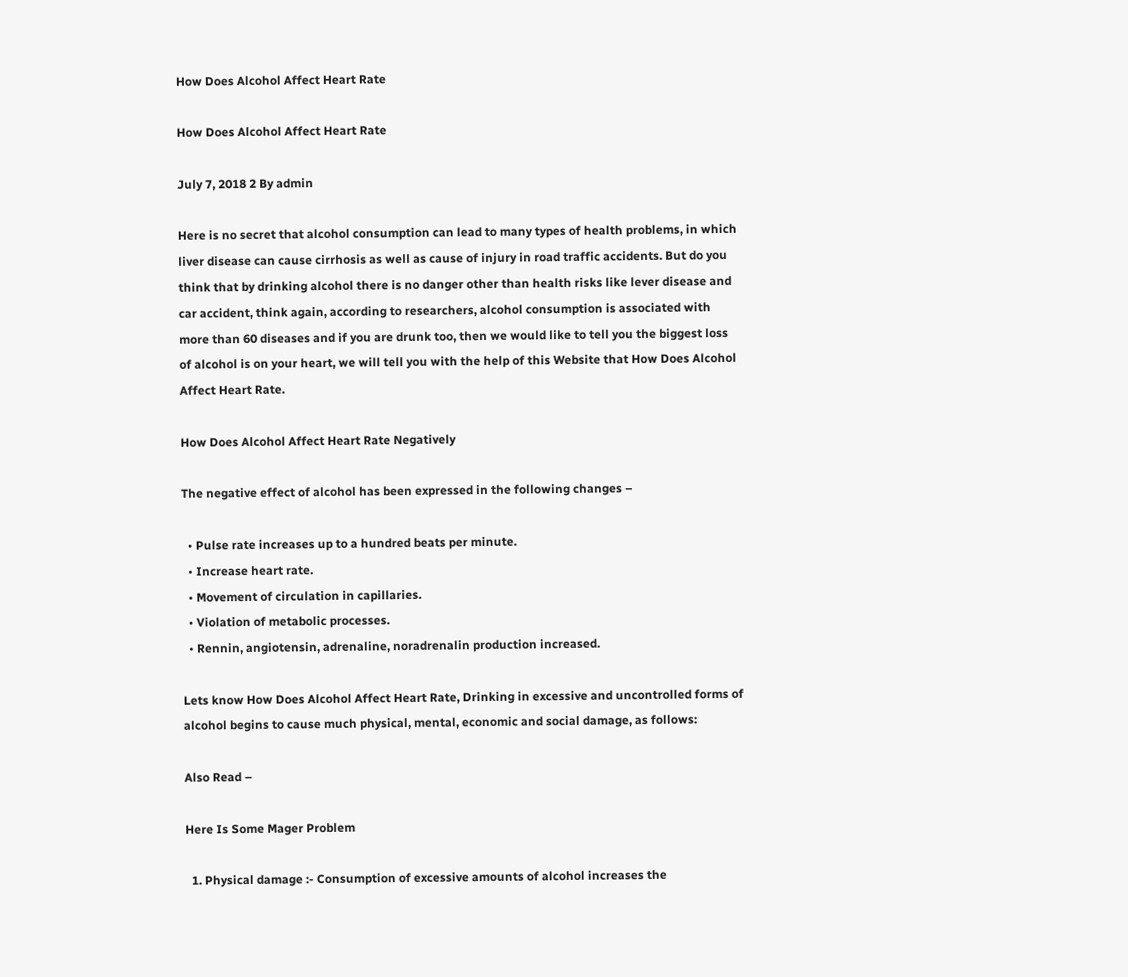How Does Alcohol Affect Heart Rate

How Does Alcohol Affect Heart Rate

July 7, 2018 2 By admin

Here is no secret that alcohol consumption can lead to many types of health problems, in which liver disease can cause cirrhosis as well as cause of injury in road traffic accidents. But do you think that by drinking alcohol there is no danger other than health risks like lever disease and car accident, think again, according to researchers, alcohol consumption is associated with more than 60 diseases and if you are drunk too, then we would like to tell you the biggest loss of alcohol is on your heart, we will tell you with the help of this Website that How Does Alcohol Affect Heart Rate.

How Does Alcohol Affect Heart Rate Negatively

The negative effect of alcohol has been expressed in the following changes –

  • Pulse rate increases up to a hundred beats per minute.
  • Increase heart rate.
  • Movement of circulation in capillaries.
  • Violation of metabolic processes.
  • Rennin, angiotensin, adrenaline, noradrenalin production increased.

Lets know How Does Alcohol Affect Heart Rate, Drinking in excessive and uncontrolled forms of alcohol begins to cause much physical, mental, economic and social damage, as follows:

Also Read –

Here Is Some Mager Problem

  1. Physical damage :- Consumption of excessive amounts of alcohol increases the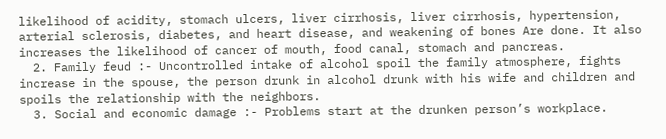likelihood of acidity, stomach ulcers, liver cirrhosis, liver cirrhosis, hypertension, arterial sclerosis, diabetes, and heart disease, and weakening of bones Are done. It also increases the likelihood of cancer of mouth, food canal, stomach and pancreas.
  2. Family feud :- Uncontrolled intake of alcohol spoil the family atmosphere, fights increase in the spouse, the person drunk in alcohol drunk with his wife and children and spoils the relationship with the neighbors.
  3. Social and economic damage :- Problems start at the drunken person’s workplace.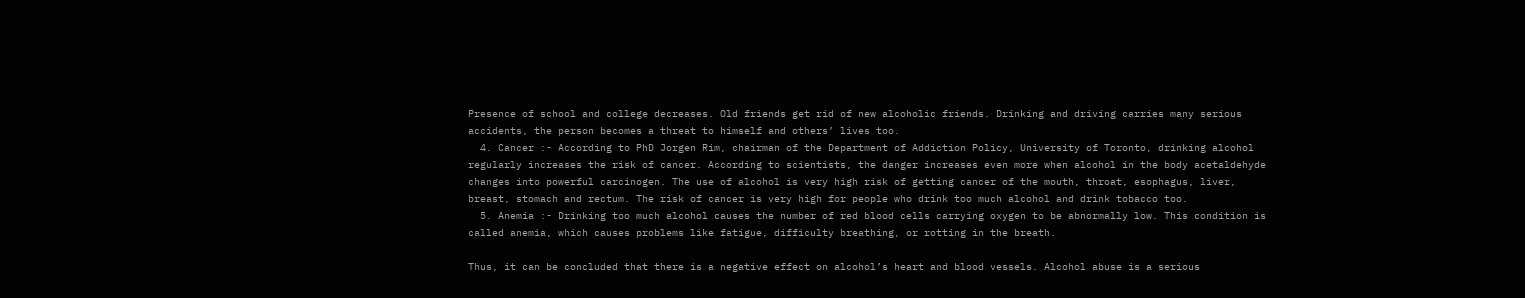Presence of school and college decreases. Old friends get rid of new alcoholic friends. Drinking and driving carries many serious accidents, the person becomes a threat to himself and others’ lives too.
  4. Cancer :- According to PhD Jorgen Rim, chairman of the Department of Addiction Policy, University of Toronto, drinking alcohol regularly increases the risk of cancer. According to scientists, the danger increases even more when alcohol in the body acetaldehyde changes into powerful carcinogen. The use of alcohol is very high risk of getting cancer of the mouth, throat, esophagus, liver, breast, stomach and rectum. The risk of cancer is very high for people who drink too much alcohol and drink tobacco too.
  5. Anemia :- Drinking too much alcohol causes the number of red blood cells carrying oxygen to be abnormally low. This condition is called anemia, which causes problems like fatigue, difficulty breathing, or rotting in the breath.

Thus, it can be concluded that there is a negative effect on alcohol’s heart and blood vessels. Alcohol abuse is a serious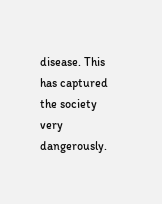disease. This has captured the society very dangerously.